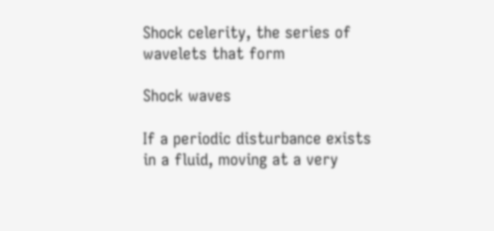Shock celerity, the series of wavelets that form

Shock waves

If a periodic disturbance exists in a fluid, moving at a very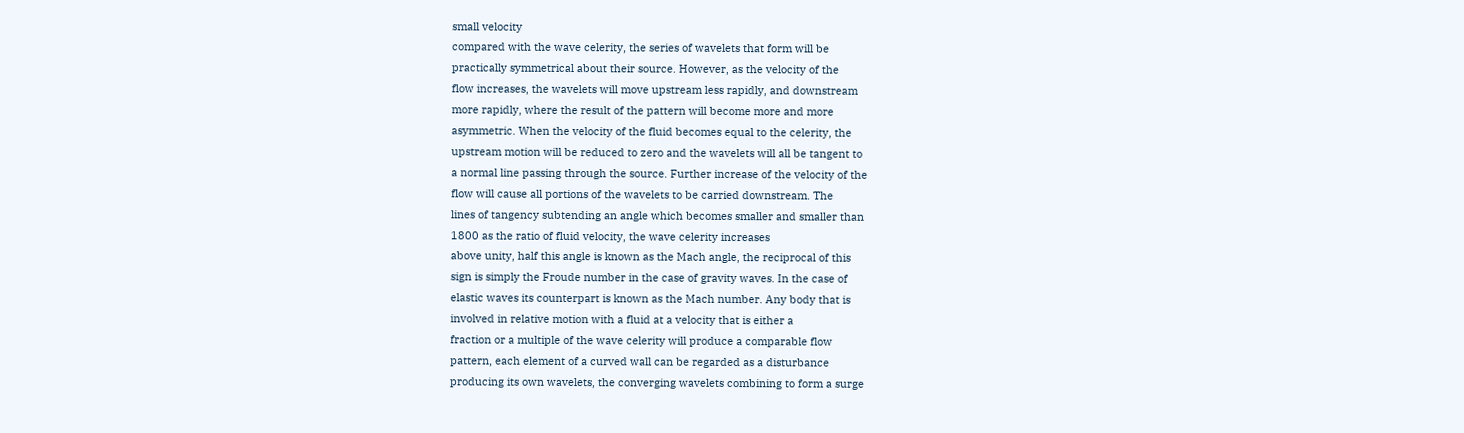small velocity
compared with the wave celerity, the series of wavelets that form will be
practically symmetrical about their source. However, as the velocity of the
flow increases, the wavelets will move upstream less rapidly, and downstream
more rapidly, where the result of the pattern will become more and more
asymmetric. When the velocity of the fluid becomes equal to the celerity, the
upstream motion will be reduced to zero and the wavelets will all be tangent to
a normal line passing through the source. Further increase of the velocity of the
flow will cause all portions of the wavelets to be carried downstream. The
lines of tangency subtending an angle which becomes smaller and smaller than
1800 as the ratio of fluid velocity, the wave celerity increases
above unity, half this angle is known as the Mach angle, the reciprocal of this
sign is simply the Froude number in the case of gravity waves. In the case of
elastic waves its counterpart is known as the Mach number. Any body that is
involved in relative motion with a fluid at a velocity that is either a
fraction or a multiple of the wave celerity will produce a comparable flow
pattern, each element of a curved wall can be regarded as a disturbance
producing its own wavelets, the converging wavelets combining to form a surge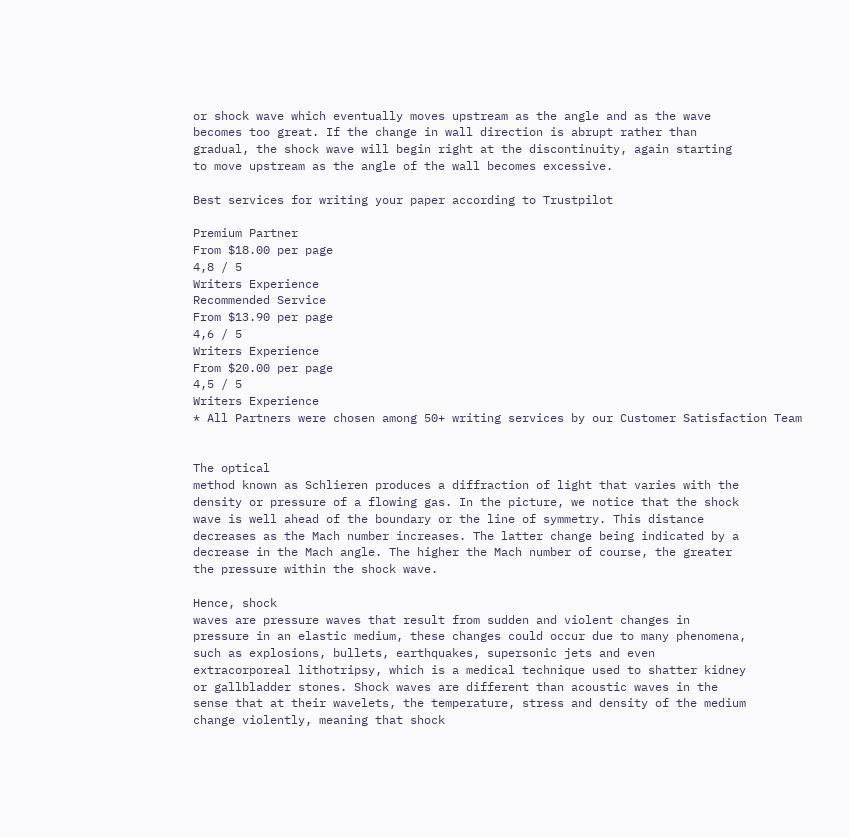or shock wave which eventually moves upstream as the angle and as the wave
becomes too great. If the change in wall direction is abrupt rather than
gradual, the shock wave will begin right at the discontinuity, again starting
to move upstream as the angle of the wall becomes excessive.

Best services for writing your paper according to Trustpilot

Premium Partner
From $18.00 per page
4,8 / 5
Writers Experience
Recommended Service
From $13.90 per page
4,6 / 5
Writers Experience
From $20.00 per page
4,5 / 5
Writers Experience
* All Partners were chosen among 50+ writing services by our Customer Satisfaction Team


The optical
method known as Schlieren produces a diffraction of light that varies with the
density or pressure of a flowing gas. In the picture, we notice that the shock
wave is well ahead of the boundary or the line of symmetry. This distance
decreases as the Mach number increases. The latter change being indicated by a
decrease in the Mach angle. The higher the Mach number of course, the greater
the pressure within the shock wave.

Hence, shock
waves are pressure waves that result from sudden and violent changes in
pressure in an elastic medium, these changes could occur due to many phenomena,
such as explosions, bullets, earthquakes, supersonic jets and even
extracorporeal lithotripsy, which is a medical technique used to shatter kidney
or gallbladder stones. Shock waves are different than acoustic waves in the
sense that at their wavelets, the temperature, stress and density of the medium
change violently, meaning that shock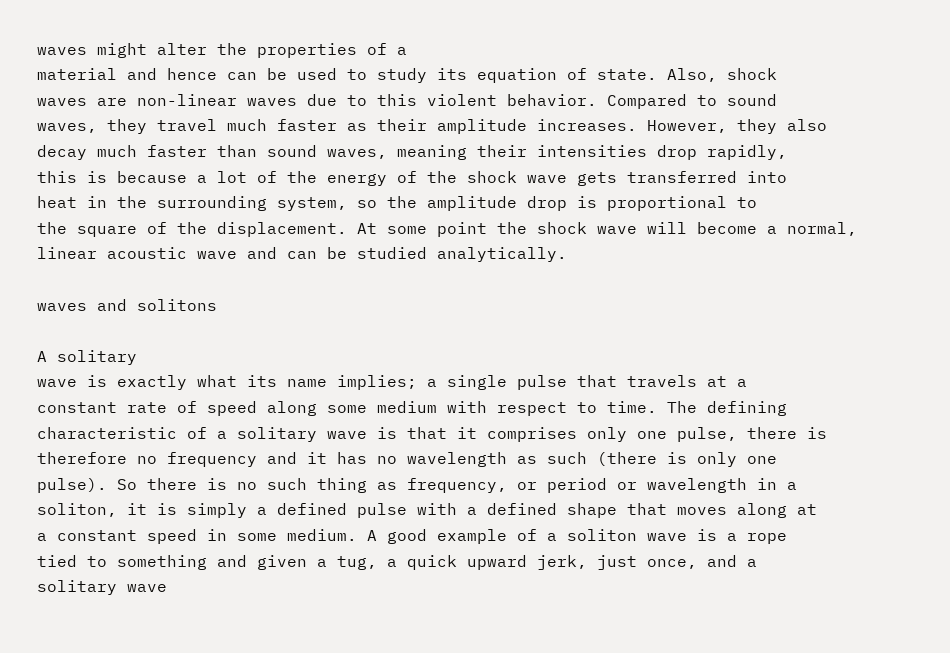waves might alter the properties of a
material and hence can be used to study its equation of state. Also, shock
waves are non-linear waves due to this violent behavior. Compared to sound
waves, they travel much faster as their amplitude increases. However, they also
decay much faster than sound waves, meaning their intensities drop rapidly,
this is because a lot of the energy of the shock wave gets transferred into
heat in the surrounding system, so the amplitude drop is proportional to
the square of the displacement. At some point the shock wave will become a normal,
linear acoustic wave and can be studied analytically.

waves and solitons

A solitary
wave is exactly what its name implies; a single pulse that travels at a
constant rate of speed along some medium with respect to time. The defining
characteristic of a solitary wave is that it comprises only one pulse, there is
therefore no frequency and it has no wavelength as such (there is only one
pulse). So there is no such thing as frequency, or period or wavelength in a
soliton, it is simply a defined pulse with a defined shape that moves along at
a constant speed in some medium. A good example of a soliton wave is a rope
tied to something and given a tug, a quick upward jerk, just once, and a
solitary wave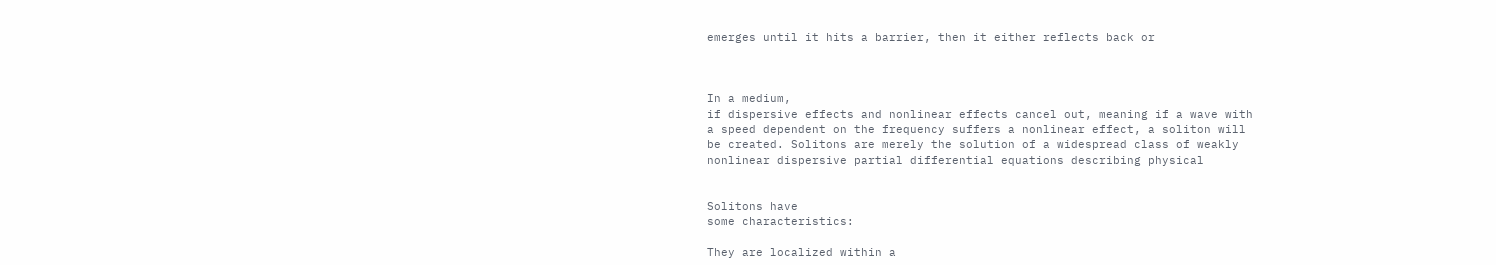emerges until it hits a barrier, then it either reflects back or



In a medium,
if dispersive effects and nonlinear effects cancel out, meaning if a wave with
a speed dependent on the frequency suffers a nonlinear effect, a soliton will
be created. Solitons are merely the solution of a widespread class of weakly
nonlinear dispersive partial differential equations describing physical


Solitons have
some characteristics:

They are localized within a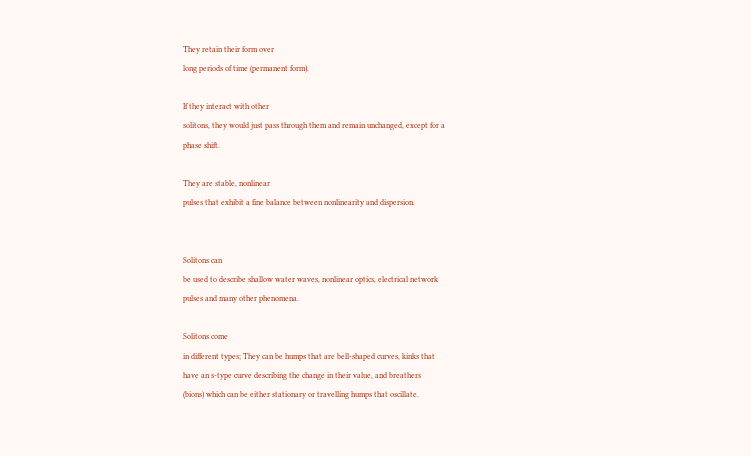They retain their form over
long periods of time (permanent form).

If they interact with other
solitons, they would just pass through them and remain unchanged, except for a
phase shift.

They are stable, nonlinear
pulses that exhibit a fine balance between nonlinearity and dispersion.


Solitons can
be used to describe shallow water waves, nonlinear optics, electrical network
pulses and many other phenomena.

Solitons come
in different types; They can be humps that are bell-shaped curves, kinks that
have an s-type curve describing the change in their value, and breathers
(bions) which can be either stationary or travelling humps that oscillate.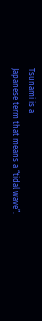Tsunami is a
Japanese term that means a “tidal wave”.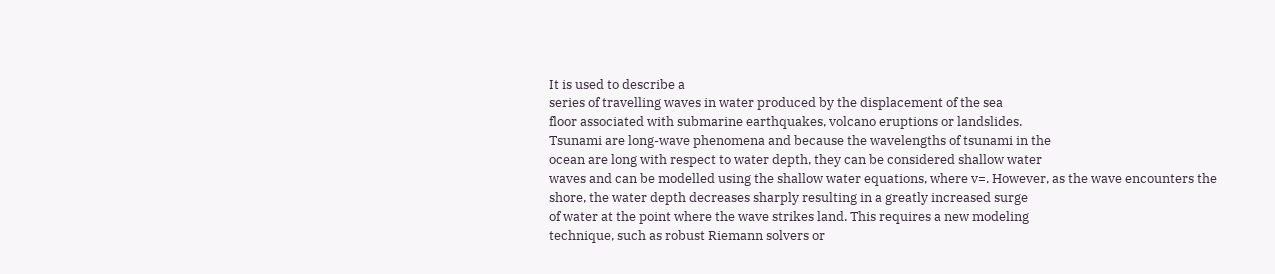It is used to describe a
series of travelling waves in water produced by the displacement of the sea
floor associated with submarine earthquakes, volcano eruptions or landslides.
Tsunami are long-wave phenomena and because the wavelengths of tsunami in the
ocean are long with respect to water depth, they can be considered shallow water
waves and can be modelled using the shallow water equations, where v=. However, as the wave encounters the
shore, the water depth decreases sharply resulting in a greatly increased surge
of water at the point where the wave strikes land. This requires a new modeling
technique, such as robust Riemann solvers or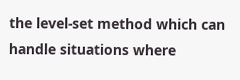the level-set method which can
handle situations where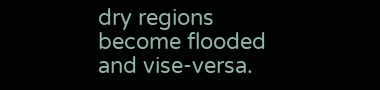dry regions become flooded and vise-versa.